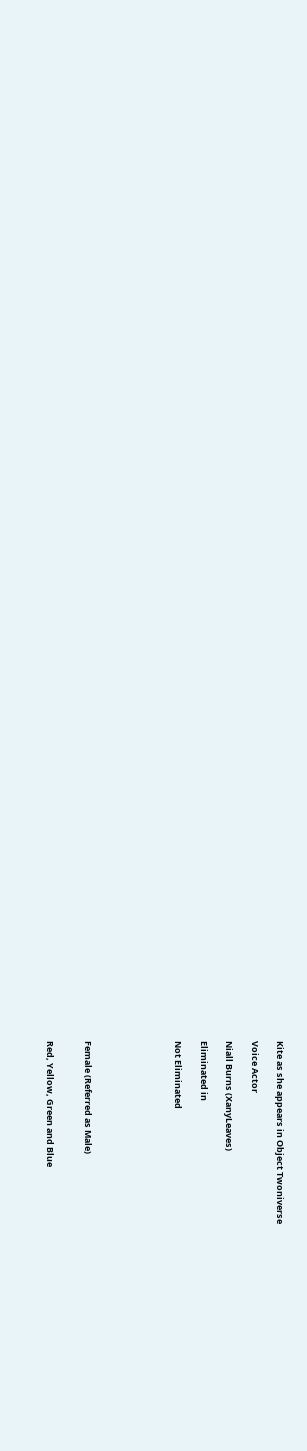Kite as she appears in Object Twoniverse

Voice Actor

Niall Burns (XanyLeaves)

Eliminated in

Not Eliminated






Female (Referred as Male)


Red, Yellow, Green and Blue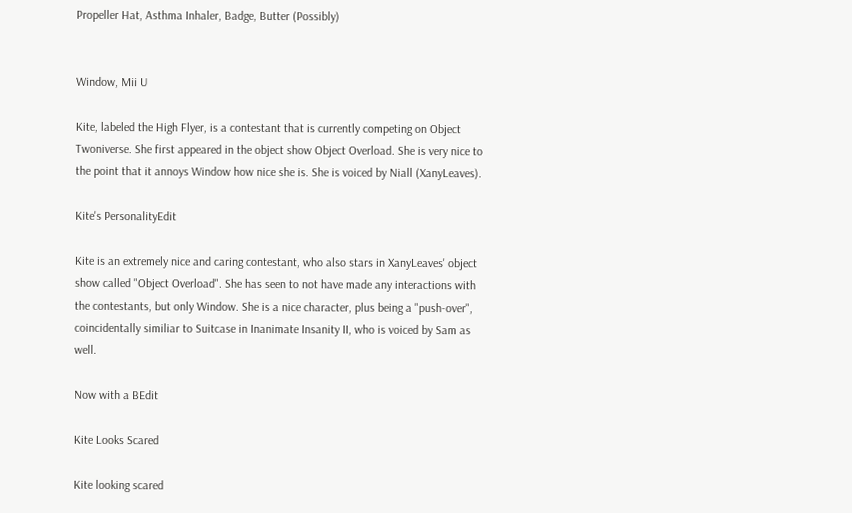Propeller Hat, Asthma Inhaler, Badge, Butter (Possibly)


Window, Mii U

Kite, labeled the High Flyer, is a contestant that is currently competing on Object Twoniverse. She first appeared in the object show Object Overload. She is very nice to the point that it annoys Window how nice she is. She is voiced by Niall (XanyLeaves).

Kite's PersonalityEdit

Kite is an extremely nice and caring contestant, who also stars in XanyLeaves' object show called "Object Overload". She has seen to not have made any interactions with the contestants, but only Window. She is a nice character, plus being a "push-over", coincidentally similiar to Suitcase in Inanimate Insanity II, who is voiced by Sam as well.

Now with a BEdit

Kite Looks Scared

Kite looking scared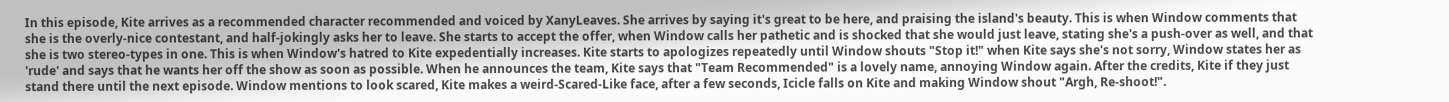In this episode, Kite arrives as a recommended character recommended and voiced by XanyLeaves. She arrives by saying it's great to be here, and praising the island's beauty. This is when Window comments that she is the overly-nice contestant, and half-jokingly asks her to leave. She starts to accept the offer, when Window calls her pathetic and is shocked that she would just leave, stating she's a push-over as well, and that she is two stereo-types in one. This is when Window's hatred to Kite expedentially increases. Kite starts to apologizes repeatedly until Window shouts "Stop it!" when Kite says she's not sorry, Window states her as 'rude' and says that he wants her off the show as soon as possible. When he announces the team, Kite says that "Team Recommended" is a lovely name, annoying Window again. After the credits, Kite if they just stand there until the next episode. Window mentions to look scared, Kite makes a weird-Scared-Like face, after a few seconds, Icicle falls on Kite and making Window shout "Argh, Re-shoot!".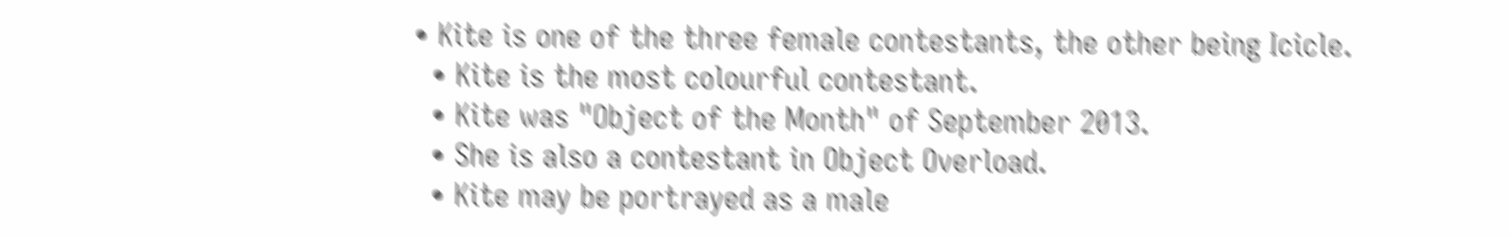• Kite is one of the three female contestants, the other being Icicle.
  • Kite is the most colourful contestant.
  • Kite was "Object of the Month" of September 2013.
  • She is also a contestant in Object Overload.
  • Kite may be portrayed as a male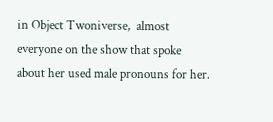in Object Twoniverse,  almost everyone on the show that spoke about her used male pronouns for her.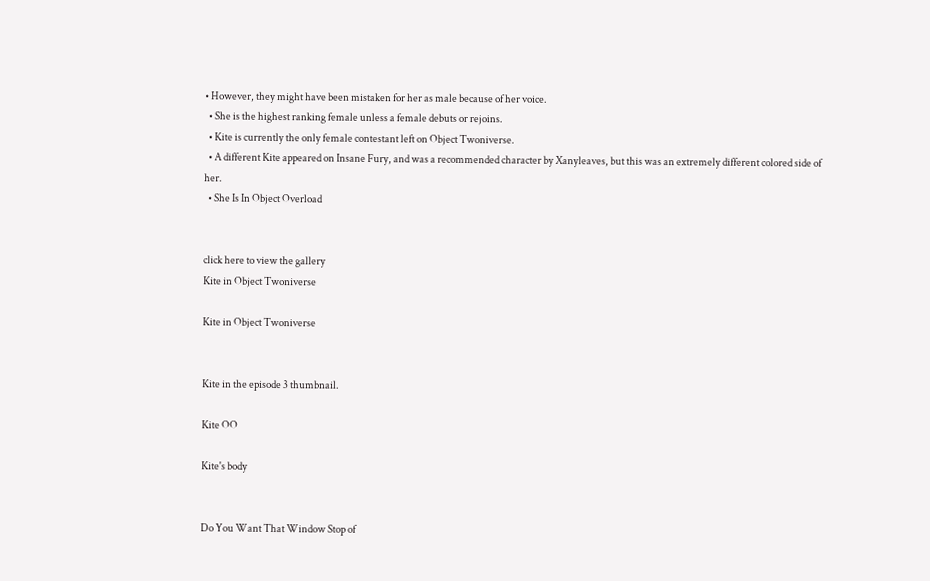• However, they might have been mistaken for her as male because of her voice.
  • She is the highest ranking female unless a female debuts or rejoins.
  • Kite is currently the only female contestant left on Object Twoniverse.
  • A different Kite appeared on Insane Fury, and was a recommended character by Xanyleaves, but this was an extremely different colored side of her.
  • She Is In Object Overload


click here to view the gallery
Kite in Object Twoniverse

Kite in Object Twoniverse


Kite in the episode 3 thumbnail.

Kite OO

Kite's body


Do You Want That Window Stop of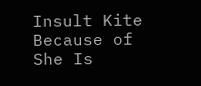Insult Kite Because of She Is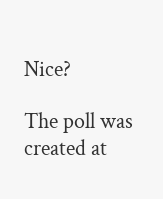Nice?

The poll was created at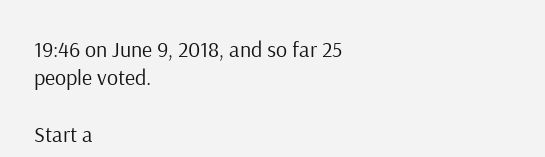19:46 on June 9, 2018, and so far 25 people voted.

Start a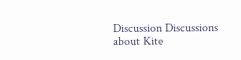Discussion Discussions about Kite